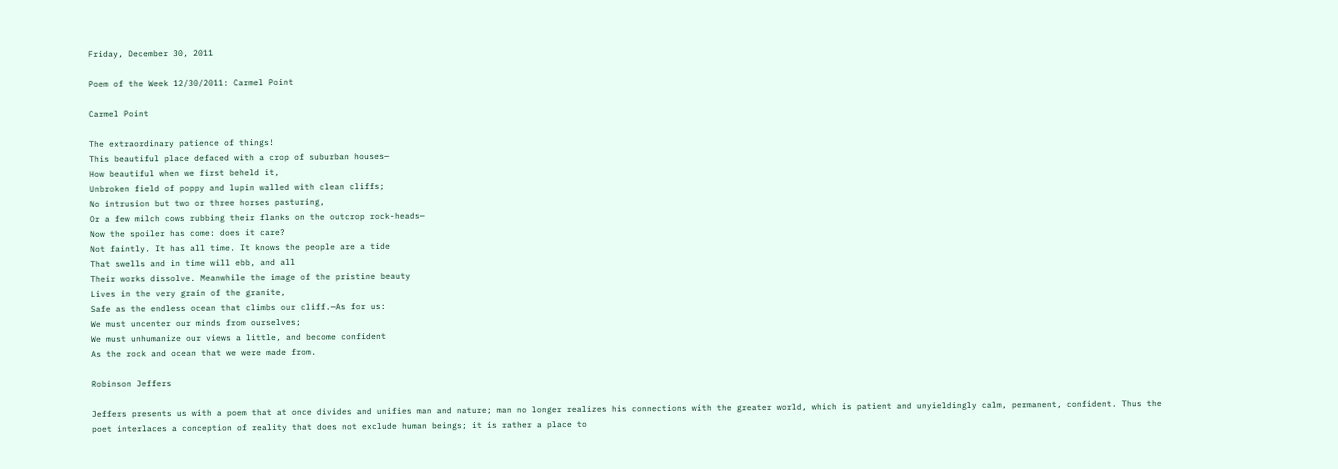Friday, December 30, 2011

Poem of the Week 12/30/2011: Carmel Point

Carmel Point

The extraordinary patience of things!
This beautiful place defaced with a crop of suburban houses—
How beautiful when we first beheld it,
Unbroken field of poppy and lupin walled with clean cliffs;
No intrusion but two or three horses pasturing,
Or a few milch cows rubbing their flanks on the outcrop rock-heads—
Now the spoiler has come: does it care?
Not faintly. It has all time. It knows the people are a tide
That swells and in time will ebb, and all
Their works dissolve. Meanwhile the image of the pristine beauty
Lives in the very grain of the granite,
Safe as the endless ocean that climbs our cliff.—As for us:
We must uncenter our minds from ourselves;
We must unhumanize our views a little, and become confident
As the rock and ocean that we were made from.

Robinson Jeffers

Jeffers presents us with a poem that at once divides and unifies man and nature; man no longer realizes his connections with the greater world, which is patient and unyieldingly calm, permanent, confident. Thus the poet interlaces a conception of reality that does not exclude human beings; it is rather a place to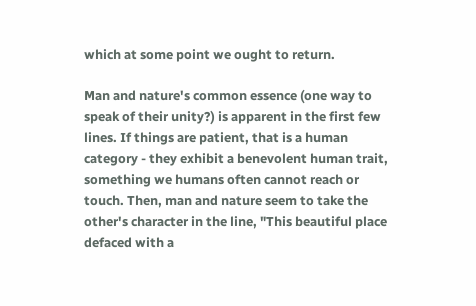which at some point we ought to return.

Man and nature's common essence (one way to speak of their unity?) is apparent in the first few lines. If things are patient, that is a human category - they exhibit a benevolent human trait, something we humans often cannot reach or touch. Then, man and nature seem to take the other's character in the line, "This beautiful place defaced with a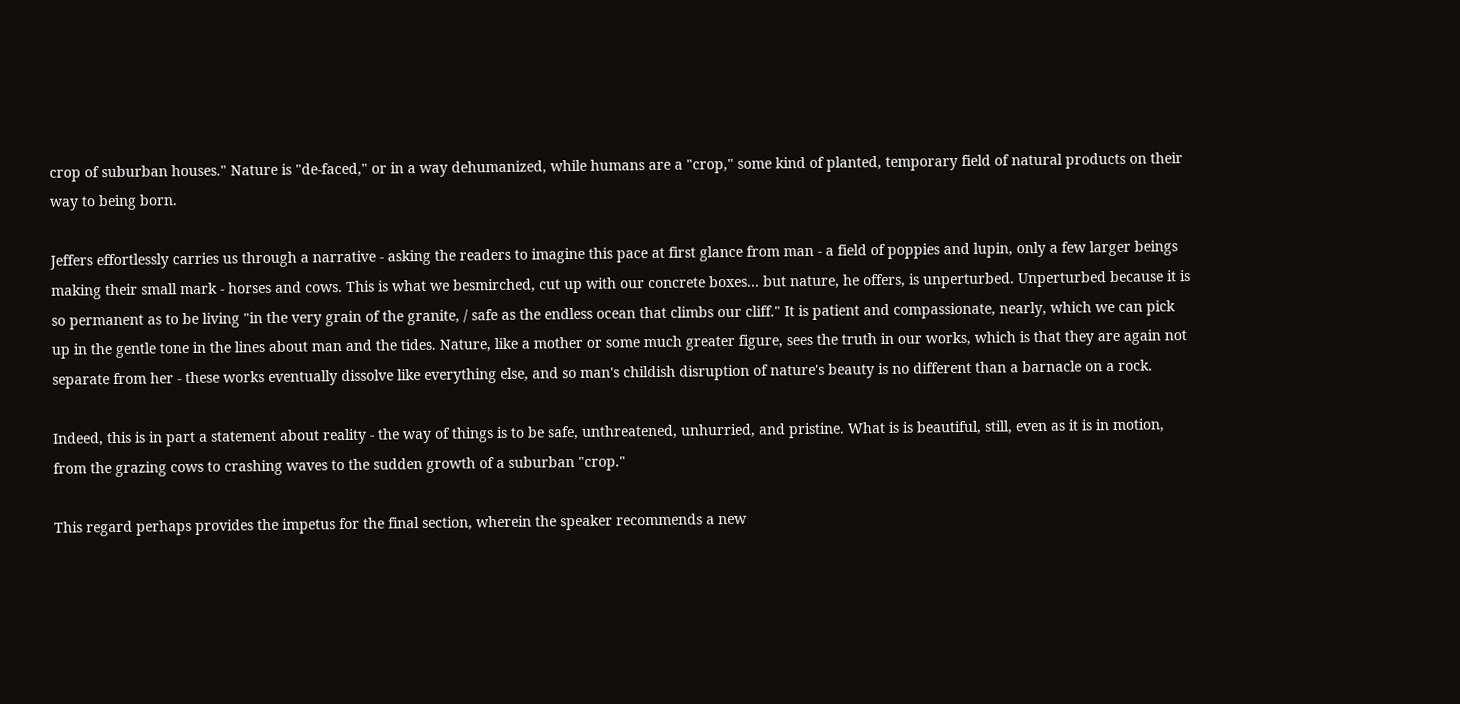crop of suburban houses." Nature is "de-faced," or in a way dehumanized, while humans are a "crop," some kind of planted, temporary field of natural products on their way to being born.

Jeffers effortlessly carries us through a narrative - asking the readers to imagine this pace at first glance from man - a field of poppies and lupin, only a few larger beings making their small mark - horses and cows. This is what we besmirched, cut up with our concrete boxes... but nature, he offers, is unperturbed. Unperturbed because it is so permanent as to be living "in the very grain of the granite, / safe as the endless ocean that climbs our cliff." It is patient and compassionate, nearly, which we can pick up in the gentle tone in the lines about man and the tides. Nature, like a mother or some much greater figure, sees the truth in our works, which is that they are again not separate from her - these works eventually dissolve like everything else, and so man's childish disruption of nature's beauty is no different than a barnacle on a rock.

Indeed, this is in part a statement about reality - the way of things is to be safe, unthreatened, unhurried, and pristine. What is is beautiful, still, even as it is in motion, from the grazing cows to crashing waves to the sudden growth of a suburban "crop."

This regard perhaps provides the impetus for the final section, wherein the speaker recommends a new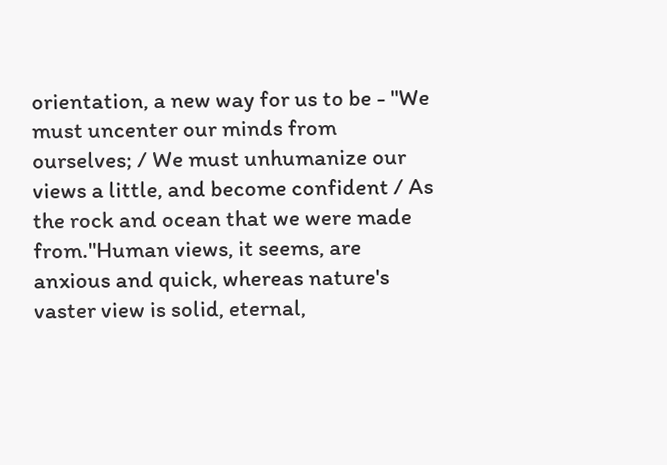orientation, a new way for us to be - "We must uncenter our minds from ourselves; / We must unhumanize our views a little, and become confident / As the rock and ocean that we were made from."Human views, it seems, are anxious and quick, whereas nature's vaster view is solid, eternal,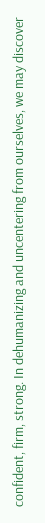confident, firm, strong. In dehumanizing and uncentering from ourselves, we may discover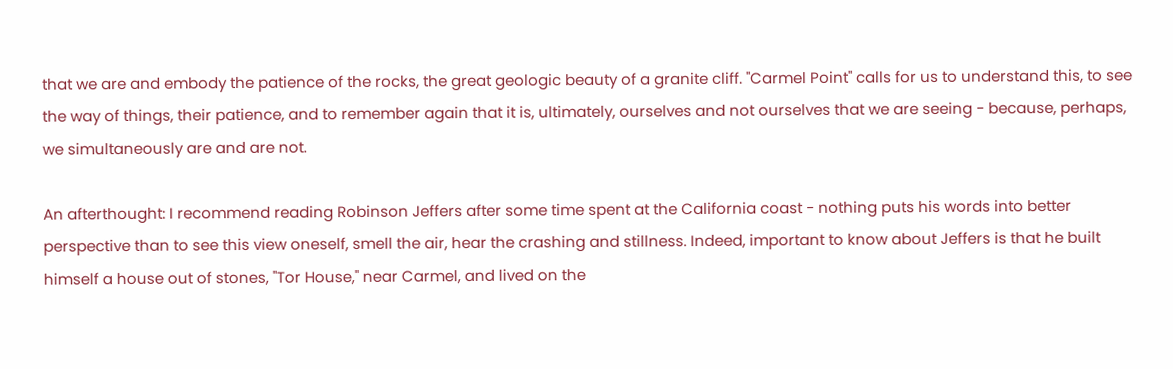that we are and embody the patience of the rocks, the great geologic beauty of a granite cliff. "Carmel Point" calls for us to understand this, to see the way of things, their patience, and to remember again that it is, ultimately, ourselves and not ourselves that we are seeing - because, perhaps, we simultaneously are and are not.

An afterthought: I recommend reading Robinson Jeffers after some time spent at the California coast - nothing puts his words into better perspective than to see this view oneself, smell the air, hear the crashing and stillness. Indeed, important to know about Jeffers is that he built himself a house out of stones, "Tor House," near Carmel, and lived on the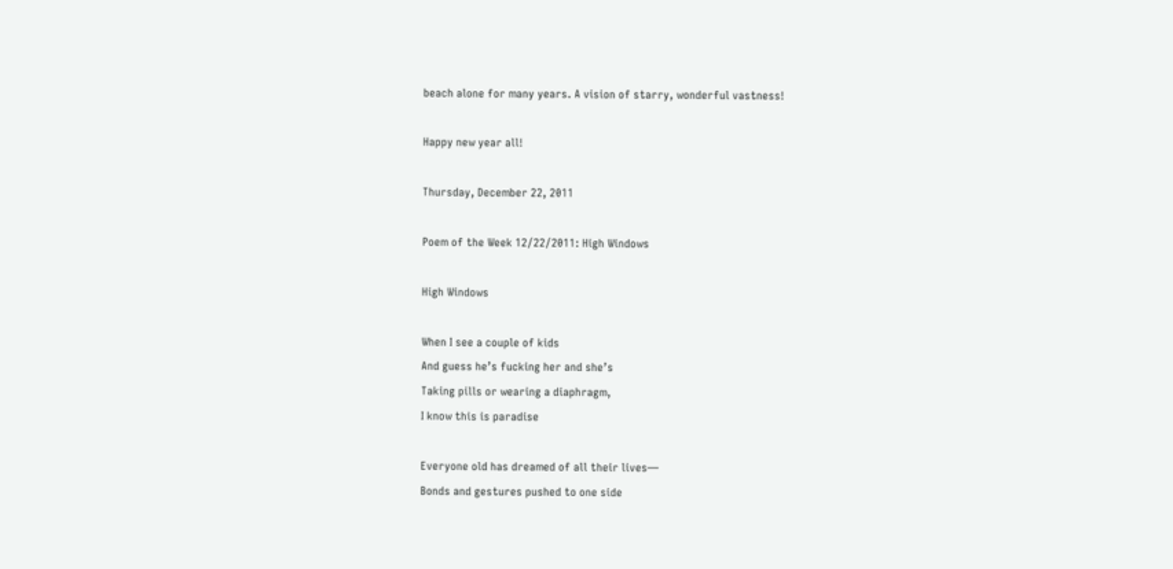beach alone for many years. A vision of starry, wonderful vastness!

Happy new year all!

Thursday, December 22, 2011

Poem of the Week 12/22/2011: High Windows

High Windows

When I see a couple of kids
And guess he’s fucking her and she’s
Taking pills or wearing a diaphragm,
I know this is paradise

Everyone old has dreamed of all their lives—
Bonds and gestures pushed to one side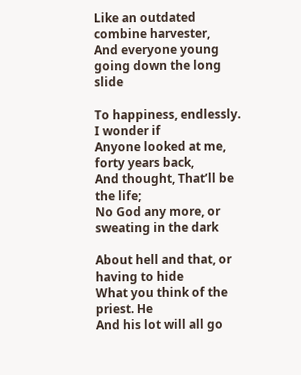Like an outdated combine harvester,
And everyone young going down the long slide

To happiness, endlessly. I wonder if
Anyone looked at me, forty years back,
And thought, That’ll be the life;
No God any more, or sweating in the dark

About hell and that, or having to hide
What you think of the priest. He
And his lot will all go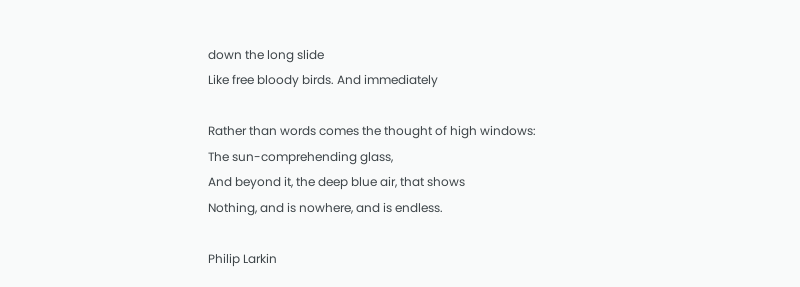down the long slide
Like free bloody birds. And immediately

Rather than words comes the thought of high windows:
The sun-comprehending glass,
And beyond it, the deep blue air, that shows
Nothing, and is nowhere, and is endless.

Philip Larkin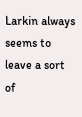Larkin always seems to leave a sort of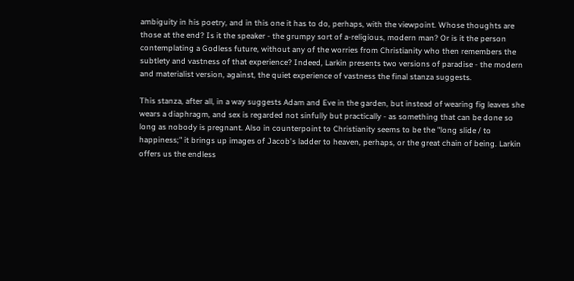ambiguity in his poetry, and in this one it has to do, perhaps, with the viewpoint. Whose thoughts are those at the end? Is it the speaker - the grumpy sort of a-religious, modern man? Or is it the person contemplating a Godless future, without any of the worries from Christianity who then remembers the subtlety and vastness of that experience? Indeed, Larkin presents two versions of paradise - the modern and materialist version, against, the quiet experience of vastness the final stanza suggests.

This stanza, after all, in a way suggests Adam and Eve in the garden, but instead of wearing fig leaves she wears a diaphragm, and sex is regarded not sinfully but practically - as something that can be done so long as nobody is pregnant. Also in counterpoint to Christianity seems to be the "long slide / to happiness;" it brings up images of Jacob's ladder to heaven, perhaps, or the great chain of being. Larkin offers us the endless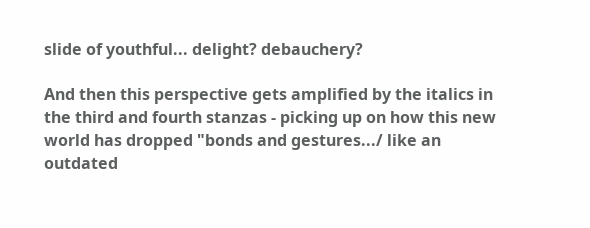slide of youthful... delight? debauchery?

And then this perspective gets amplified by the italics in the third and fourth stanzas - picking up on how this new world has dropped "bonds and gestures.../ like an outdated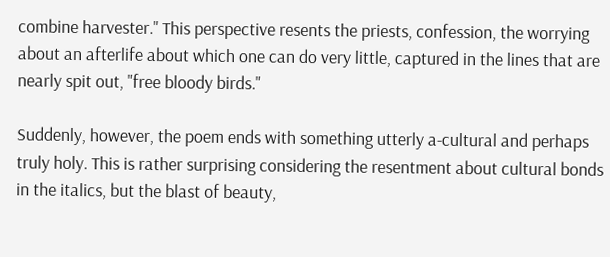combine harvester." This perspective resents the priests, confession, the worrying about an afterlife about which one can do very little, captured in the lines that are nearly spit out, "free bloody birds."

Suddenly, however, the poem ends with something utterly a-cultural and perhaps truly holy. This is rather surprising considering the resentment about cultural bonds in the italics, but the blast of beauty,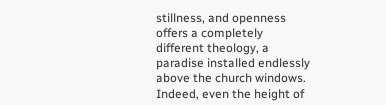stillness, and openness offers a completely different theology, a paradise installed endlessly above the church windows. Indeed, even the height of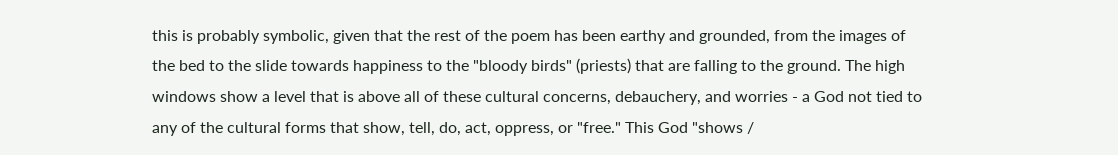this is probably symbolic, given that the rest of the poem has been earthy and grounded, from the images of the bed to the slide towards happiness to the "bloody birds" (priests) that are falling to the ground. The high windows show a level that is above all of these cultural concerns, debauchery, and worries - a God not tied to any of the cultural forms that show, tell, do, act, oppress, or "free." This God "shows /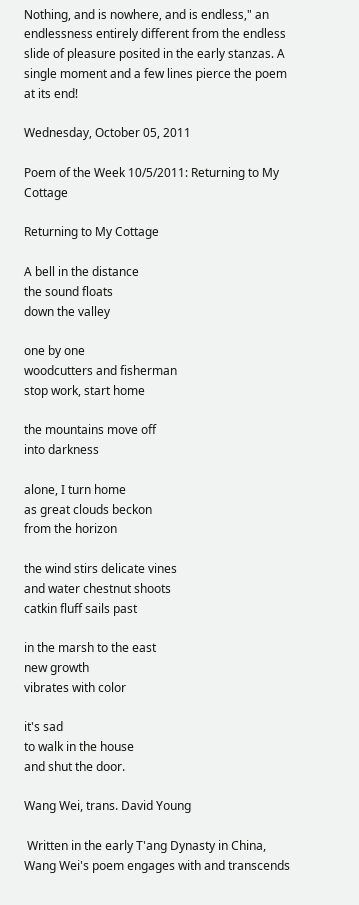Nothing, and is nowhere, and is endless," an endlessness entirely different from the endless slide of pleasure posited in the early stanzas. A single moment and a few lines pierce the poem at its end!

Wednesday, October 05, 2011

Poem of the Week 10/5/2011: Returning to My Cottage

Returning to My Cottage

A bell in the distance
the sound floats
down the valley

one by one
woodcutters and fisherman
stop work, start home

the mountains move off
into darkness

alone, I turn home
as great clouds beckon
from the horizon

the wind stirs delicate vines
and water chestnut shoots
catkin fluff sails past

in the marsh to the east
new growth
vibrates with color

it's sad
to walk in the house
and shut the door.

Wang Wei, trans. David Young

 Written in the early T'ang Dynasty in China, Wang Wei's poem engages with and transcends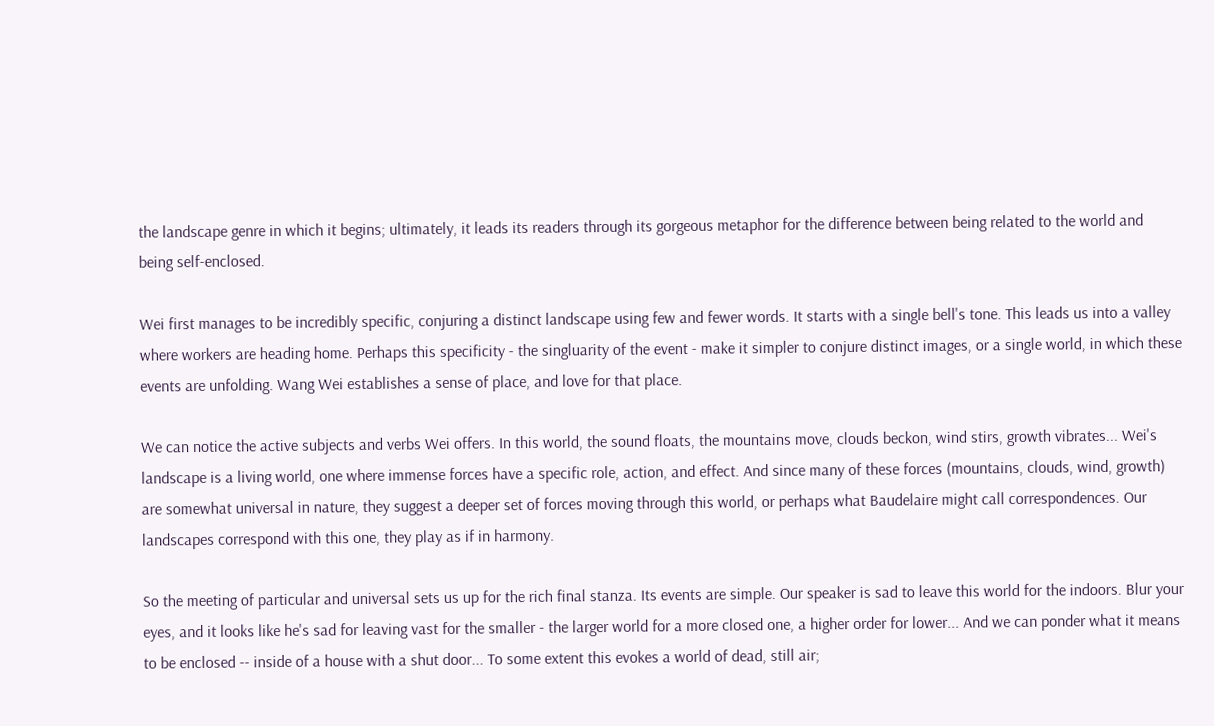the landscape genre in which it begins; ultimately, it leads its readers through its gorgeous metaphor for the difference between being related to the world and being self-enclosed.

Wei first manages to be incredibly specific, conjuring a distinct landscape using few and fewer words. It starts with a single bell's tone. This leads us into a valley where workers are heading home. Perhaps this specificity - the singluarity of the event - make it simpler to conjure distinct images, or a single world, in which these events are unfolding. Wang Wei establishes a sense of place, and love for that place.

We can notice the active subjects and verbs Wei offers. In this world, the sound floats, the mountains move, clouds beckon, wind stirs, growth vibrates... Wei's landscape is a living world, one where immense forces have a specific role, action, and effect. And since many of these forces (mountains, clouds, wind, growth) are somewhat universal in nature, they suggest a deeper set of forces moving through this world, or perhaps what Baudelaire might call correspondences. Our landscapes correspond with this one, they play as if in harmony.

So the meeting of particular and universal sets us up for the rich final stanza. Its events are simple. Our speaker is sad to leave this world for the indoors. Blur your eyes, and it looks like he's sad for leaving vast for the smaller - the larger world for a more closed one, a higher order for lower... And we can ponder what it means to be enclosed -- inside of a house with a shut door... To some extent this evokes a world of dead, still air;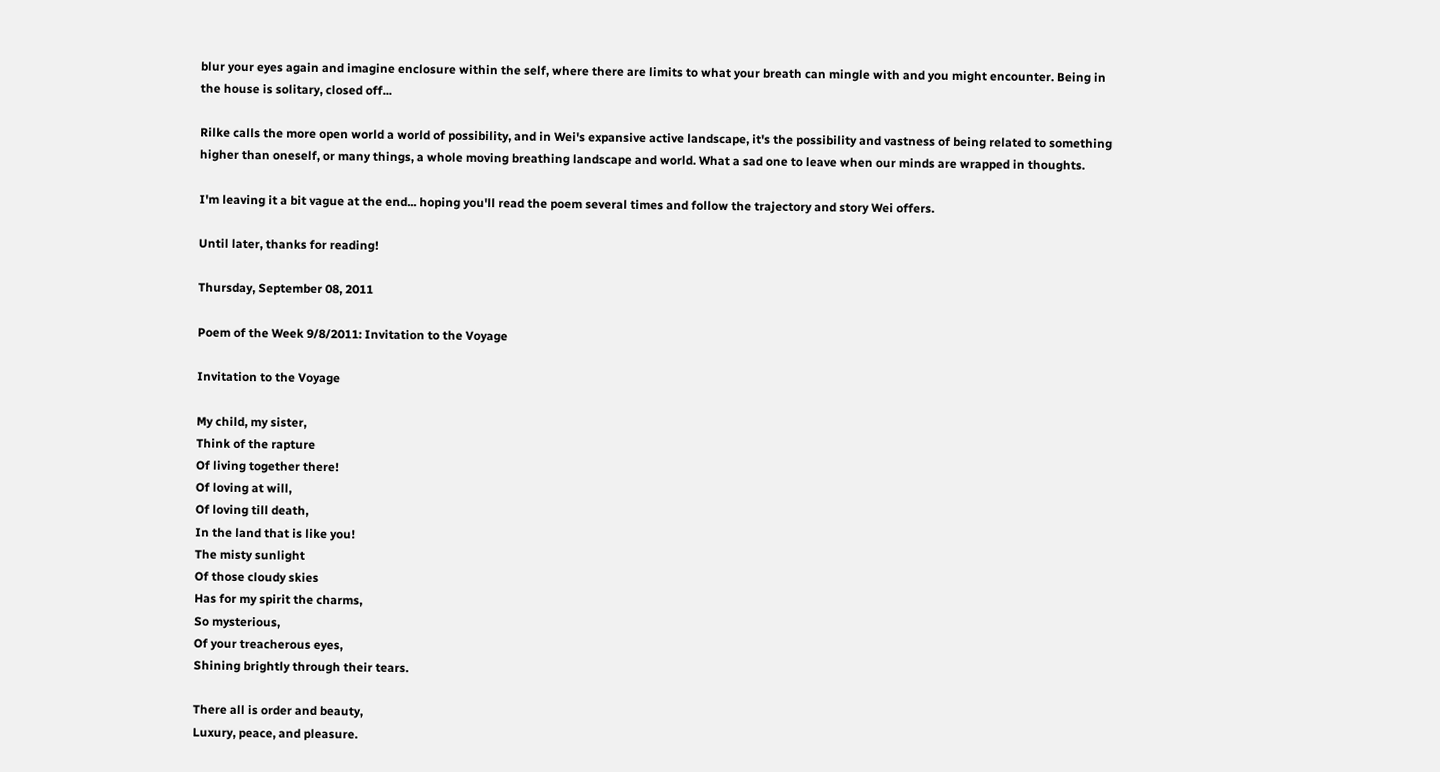blur your eyes again and imagine enclosure within the self, where there are limits to what your breath can mingle with and you might encounter. Being in the house is solitary, closed off...

Rilke calls the more open world a world of possibility, and in Wei's expansive active landscape, it's the possibility and vastness of being related to something higher than oneself, or many things, a whole moving breathing landscape and world. What a sad one to leave when our minds are wrapped in thoughts.

I'm leaving it a bit vague at the end... hoping you'll read the poem several times and follow the trajectory and story Wei offers.

Until later, thanks for reading!

Thursday, September 08, 2011

Poem of the Week 9/8/2011: Invitation to the Voyage

Invitation to the Voyage

My child, my sister,
Think of the rapture
Of living together there!
Of loving at will,
Of loving till death,
In the land that is like you!
The misty sunlight
Of those cloudy skies
Has for my spirit the charms,
So mysterious,
Of your treacherous eyes,
Shining brightly through their tears.

There all is order and beauty,
Luxury, peace, and pleasure.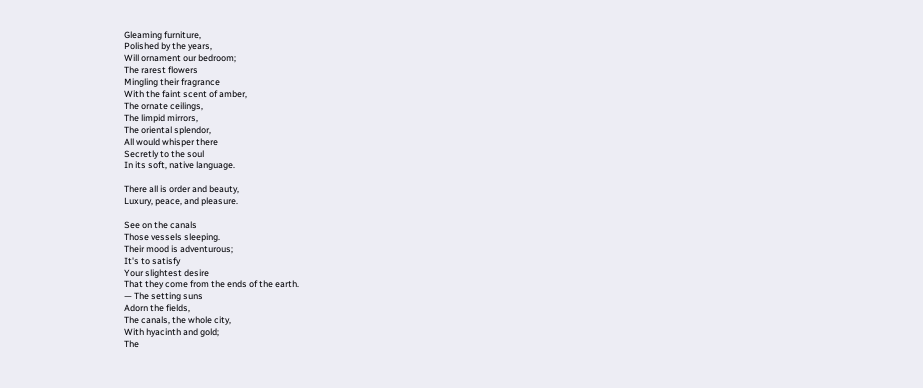Gleaming furniture,
Polished by the years,
Will ornament our bedroom;
The rarest flowers
Mingling their fragrance
With the faint scent of amber,
The ornate ceilings,
The limpid mirrors,
The oriental splendor,
All would whisper there
Secretly to the soul
In its soft, native language.

There all is order and beauty,
Luxury, peace, and pleasure.

See on the canals
Those vessels sleeping.
Their mood is adventurous;
It's to satisfy
Your slightest desire
That they come from the ends of the earth.
— The setting suns
Adorn the fields,
The canals, the whole city,
With hyacinth and gold;
The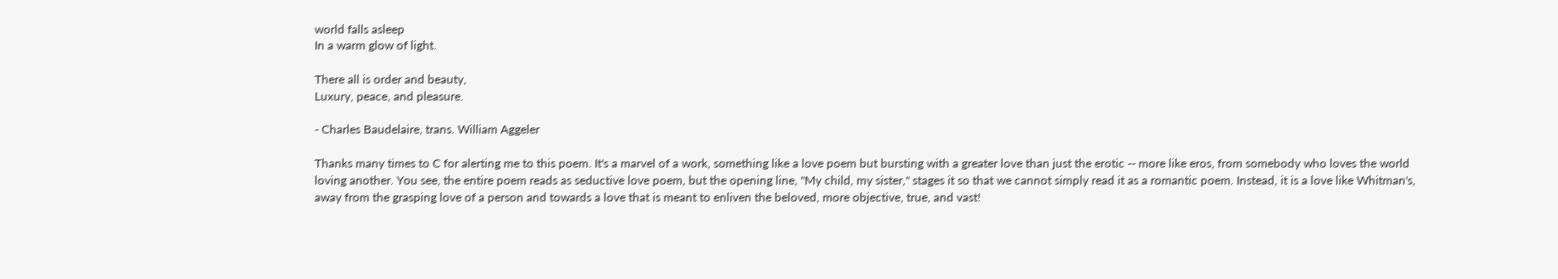world falls asleep
In a warm glow of light.

There all is order and beauty,
Luxury, peace, and pleasure.

- Charles Baudelaire, trans. William Aggeler

Thanks many times to C for alerting me to this poem. It's a marvel of a work, something like a love poem but bursting with a greater love than just the erotic -- more like eros, from somebody who loves the world loving another. You see, the entire poem reads as seductive love poem, but the opening line, "My child, my sister," stages it so that we cannot simply read it as a romantic poem. Instead, it is a love like Whitman's, away from the grasping love of a person and towards a love that is meant to enliven the beloved, more objective, true, and vast!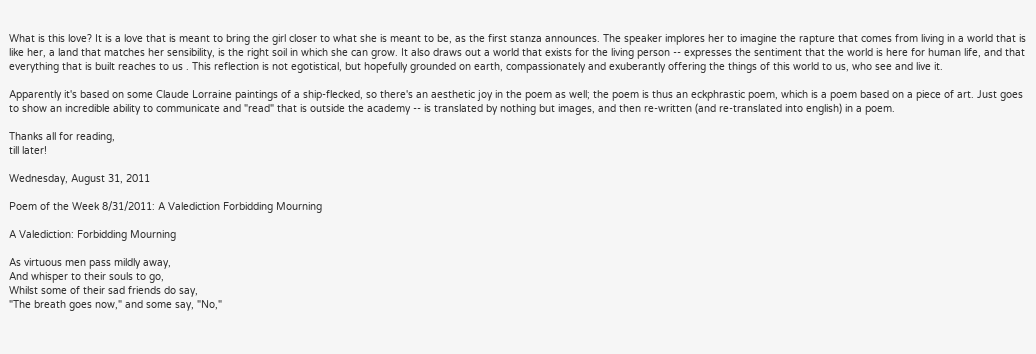What is this love? It is a love that is meant to bring the girl closer to what she is meant to be, as the first stanza announces. The speaker implores her to imagine the rapture that comes from living in a world that is like her, a land that matches her sensibility, is the right soil in which she can grow. It also draws out a world that exists for the living person -- expresses the sentiment that the world is here for human life, and that everything that is built reaches to us . This reflection is not egotistical, but hopefully grounded on earth, compassionately and exuberantly offering the things of this world to us, who see and live it.

Apparently it's based on some Claude Lorraine paintings of a ship-flecked, so there's an aesthetic joy in the poem as well; the poem is thus an eckphrastic poem, which is a poem based on a piece of art. Just goes to show an incredible ability to communicate and "read" that is outside the academy -- is translated by nothing but images, and then re-written (and re-translated into english) in a poem.

Thanks all for reading,
till later!

Wednesday, August 31, 2011

Poem of the Week 8/31/2011: A Valediction Forbidding Mourning

A Valediction: Forbidding Mourning

As virtuous men pass mildly away,
And whisper to their souls to go,
Whilst some of their sad friends do say,
"The breath goes now," and some say, "No,"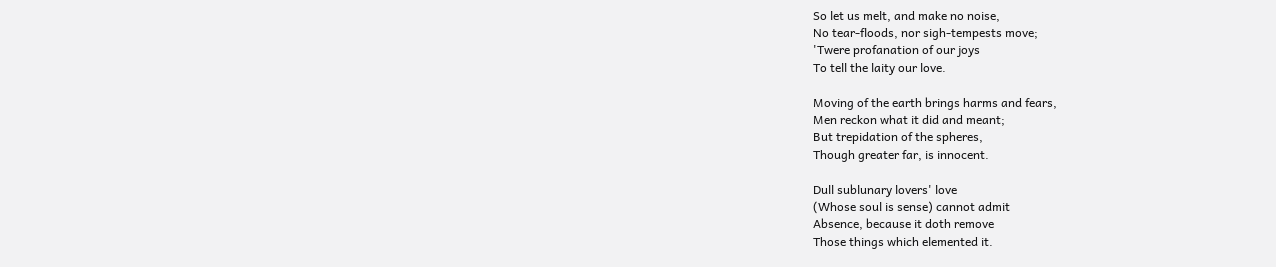So let us melt, and make no noise,
No tear-floods, nor sigh-tempests move;
'Twere profanation of our joys
To tell the laity our love.

Moving of the earth brings harms and fears,
Men reckon what it did and meant;
But trepidation of the spheres,
Though greater far, is innocent.

Dull sublunary lovers' love
(Whose soul is sense) cannot admit
Absence, because it doth remove
Those things which elemented it.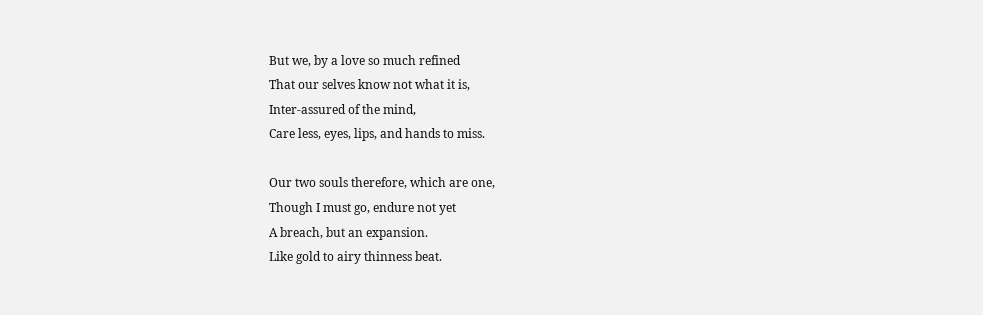But we, by a love so much refined
That our selves know not what it is,
Inter-assured of the mind,
Care less, eyes, lips, and hands to miss.

Our two souls therefore, which are one,
Though I must go, endure not yet
A breach, but an expansion.
Like gold to airy thinness beat.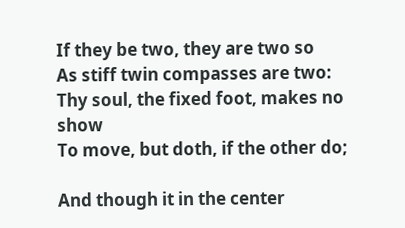If they be two, they are two so
As stiff twin compasses are two:
Thy soul, the fixed foot, makes no show
To move, but doth, if the other do;

And though it in the center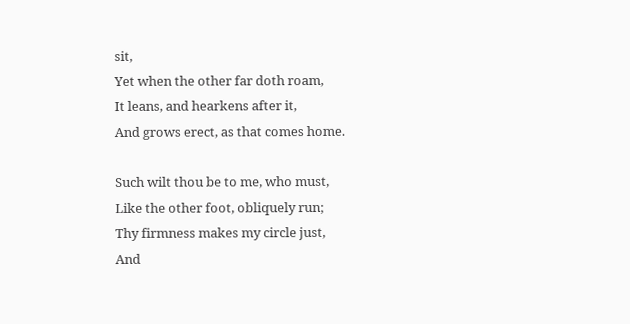sit,
Yet when the other far doth roam,
It leans, and hearkens after it,
And grows erect, as that comes home.

Such wilt thou be to me, who must,
Like the other foot, obliquely run;
Thy firmness makes my circle just,
And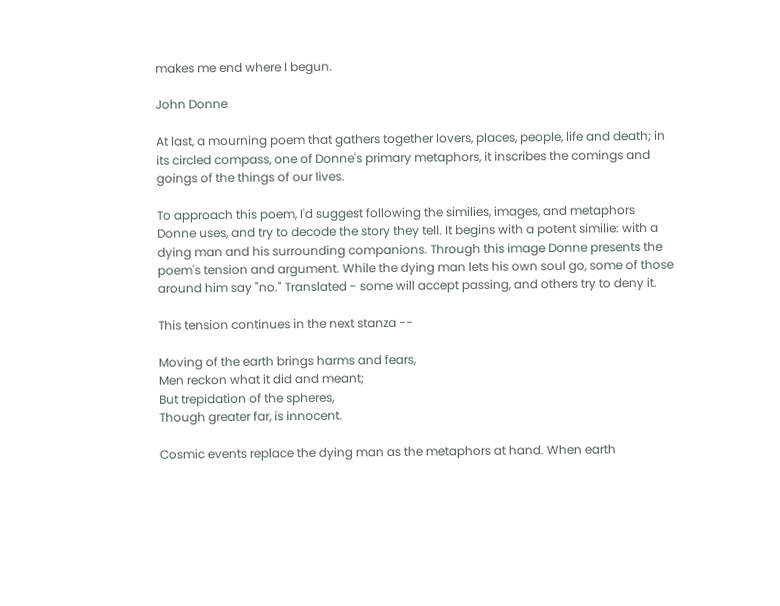makes me end where I begun.

John Donne

At last, a mourning poem that gathers together lovers, places, people, life and death; in its circled compass, one of Donne's primary metaphors, it inscribes the comings and goings of the things of our lives.

To approach this poem, I'd suggest following the similies, images, and metaphors Donne uses, and try to decode the story they tell. It begins with a potent similie: with a dying man and his surrounding companions. Through this image Donne presents the poem's tension and argument. While the dying man lets his own soul go, some of those around him say "no." Translated - some will accept passing, and others try to deny it.

This tension continues in the next stanza --

Moving of the earth brings harms and fears,
Men reckon what it did and meant;
But trepidation of the spheres,
Though greater far, is innocent.

Cosmic events replace the dying man as the metaphors at hand. When earth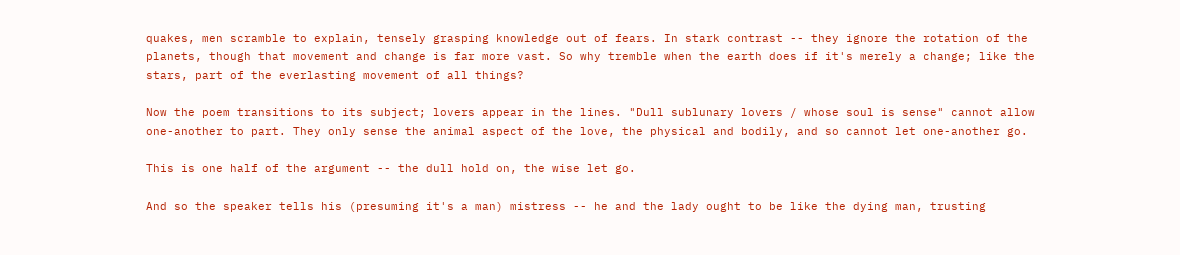quakes, men scramble to explain, tensely grasping knowledge out of fears. In stark contrast -- they ignore the rotation of the planets, though that movement and change is far more vast. So why tremble when the earth does if it's merely a change; like the stars, part of the everlasting movement of all things?

Now the poem transitions to its subject; lovers appear in the lines. "Dull sublunary lovers / whose soul is sense" cannot allow one-another to part. They only sense the animal aspect of the love, the physical and bodily, and so cannot let one-another go.

This is one half of the argument -- the dull hold on, the wise let go.

And so the speaker tells his (presuming it's a man) mistress -- he and the lady ought to be like the dying man, trusting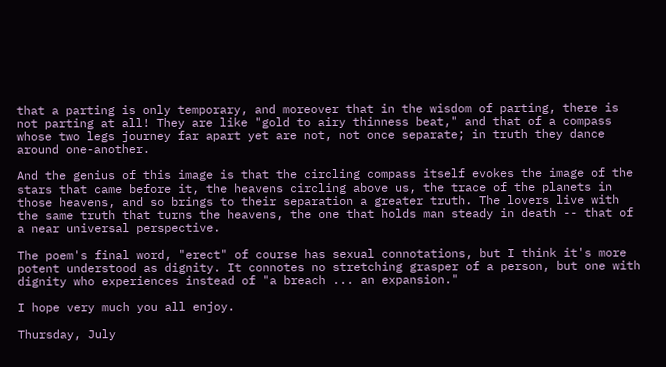that a parting is only temporary, and moreover that in the wisdom of parting, there is not parting at all! They are like "gold to airy thinness beat," and that of a compass whose two legs journey far apart yet are not, not once separate; in truth they dance around one-another.

And the genius of this image is that the circling compass itself evokes the image of the stars that came before it, the heavens circling above us, the trace of the planets in those heavens, and so brings to their separation a greater truth. The lovers live with the same truth that turns the heavens, the one that holds man steady in death -- that of a near universal perspective.

The poem's final word, "erect" of course has sexual connotations, but I think it's more potent understood as dignity. It connotes no stretching grasper of a person, but one with dignity who experiences instead of "a breach ... an expansion."

I hope very much you all enjoy.

Thursday, July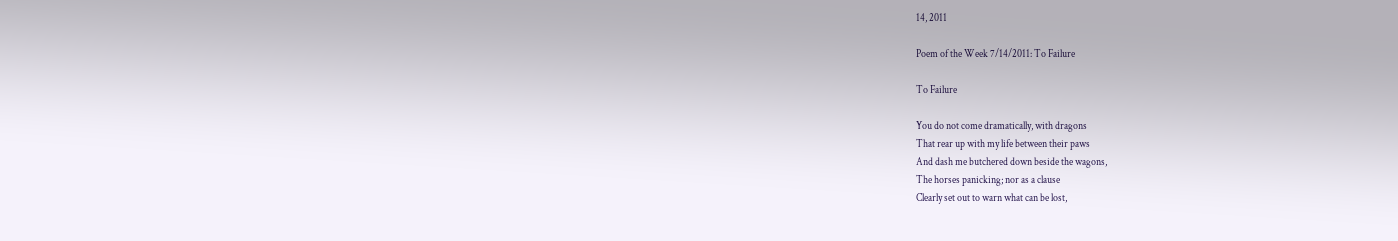14, 2011

Poem of the Week 7/14/2011: To Failure

To Failure

You do not come dramatically, with dragons
That rear up with my life between their paws
And dash me butchered down beside the wagons,
The horses panicking; nor as a clause
Clearly set out to warn what can be lost,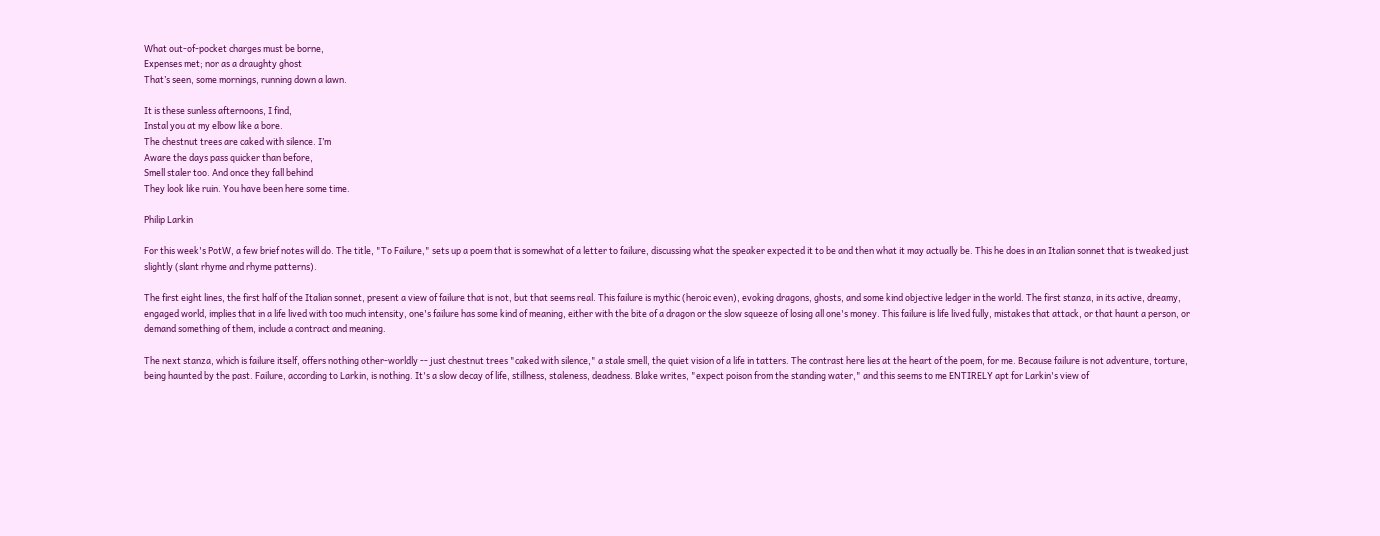What out-of-pocket charges must be borne,
Expenses met; nor as a draughty ghost
That’s seen, some mornings, running down a lawn.

It is these sunless afternoons, I find,
Instal you at my elbow like a bore.
The chestnut trees are caked with silence. I’m
Aware the days pass quicker than before,
Smell staler too. And once they fall behind
They look like ruin. You have been here some time.

Philip Larkin

For this week's PotW, a few brief notes will do. The title, "To Failure," sets up a poem that is somewhat of a letter to failure, discussing what the speaker expected it to be and then what it may actually be. This he does in an Italian sonnet that is tweaked just slightly (slant rhyme and rhyme patterns).

The first eight lines, the first half of the Italian sonnet, present a view of failure that is not, but that seems real. This failure is mythic (heroic even), evoking dragons, ghosts, and some kind objective ledger in the world. The first stanza, in its active, dreamy, engaged world, implies that in a life lived with too much intensity, one's failure has some kind of meaning, either with the bite of a dragon or the slow squeeze of losing all one's money. This failure is life lived fully, mistakes that attack, or that haunt a person, or demand something of them, include a contract and meaning.

The next stanza, which is failure itself, offers nothing other-worldly -- just chestnut trees "caked with silence," a stale smell, the quiet vision of a life in tatters. The contrast here lies at the heart of the poem, for me. Because failure is not adventure, torture, being haunted by the past. Failure, according to Larkin, is nothing. It's a slow decay of life, stillness, staleness, deadness. Blake writes, "expect poison from the standing water," and this seems to me ENTIRELY apt for Larkin's view of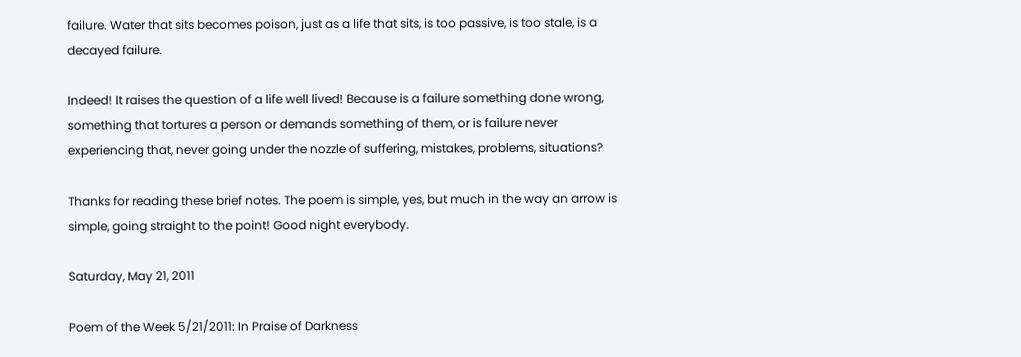failure. Water that sits becomes poison, just as a life that sits, is too passive, is too stale, is a decayed failure.

Indeed! It raises the question of a life well lived! Because is a failure something done wrong, something that tortures a person or demands something of them, or is failure never experiencing that, never going under the nozzle of suffering, mistakes, problems, situations?

Thanks for reading these brief notes. The poem is simple, yes, but much in the way an arrow is simple, going straight to the point! Good night everybody.

Saturday, May 21, 2011

Poem of the Week 5/21/2011: In Praise of Darkness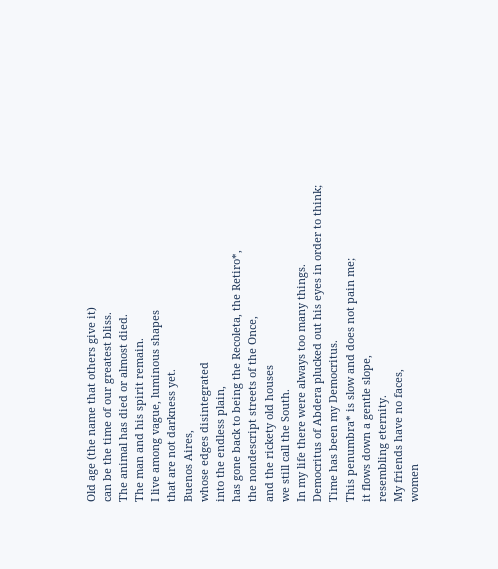Old age (the name that others give it)
can be the time of our greatest bliss.
The animal has died or almost died.
The man and his spirit remain.
I live among vague, luminous shapes
that are not darkness yet.
Buenos Aires,
whose edges disintegrated
into the endless plain,
has gone back to being the Recoleta, the Retiro*,
the nondescript streets of the Once,
and the rickety old houses
we still call the South.
In my life there were always too many things.
Democritus of Abdera plucked out his eyes in order to think;
Time has been my Democritus.
This penumbra* is slow and does not pain me;
it flows down a gentle slope,
resembling eternity.
My friends have no faces,
women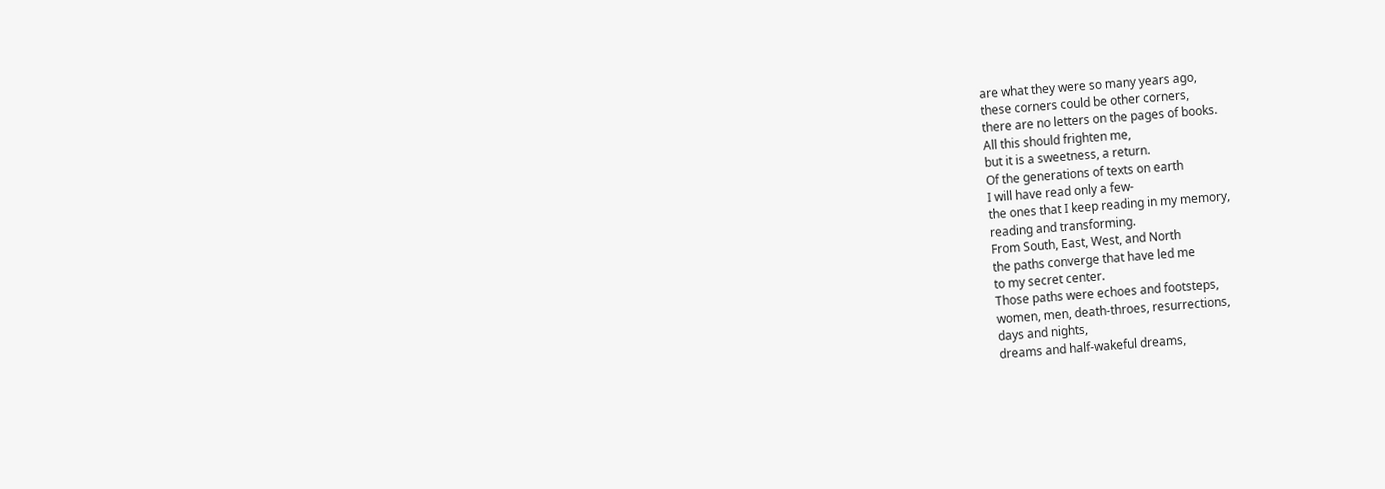are what they were so many years ago,
these corners could be other corners,
there are no letters on the pages of books.
All this should frighten me,
but it is a sweetness, a return.
Of the generations of texts on earth
I will have read only a few-
the ones that I keep reading in my memory,
reading and transforming.
From South, East, West, and North
the paths converge that have led me
to my secret center.
Those paths were echoes and footsteps,
women, men, death-throes, resurrections,
days and nights,
dreams and half-wakeful dreams,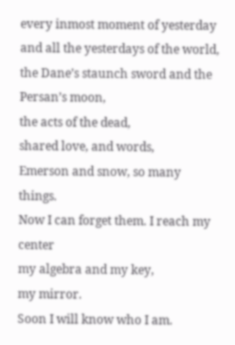every inmost moment of yesterday
and all the yesterdays of the world,
the Dane’s staunch sword and the Persan’s moon,
the acts of the dead,
shared love, and words,
Emerson and snow, so many things.
Now I can forget them. I reach my center
my algebra and my key,
my mirror.
Soon I will know who I am.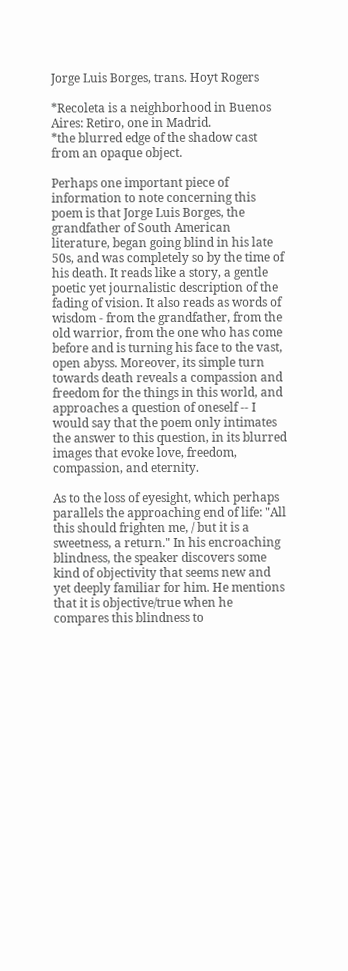Jorge Luis Borges, trans. Hoyt Rogers

*Recoleta is a neighborhood in Buenos Aires: Retiro, one in Madrid.
*the blurred edge of the shadow cast from an opaque object.

Perhaps one important piece of information to note concerning this poem is that Jorge Luis Borges, the grandfather of South American literature, began going blind in his late 50s, and was completely so by the time of his death. It reads like a story, a gentle poetic yet journalistic description of the fading of vision. It also reads as words of wisdom - from the grandfather, from the old warrior, from the one who has come before and is turning his face to the vast, open abyss. Moreover, its simple turn towards death reveals a compassion and freedom for the things in this world, and approaches a question of oneself -- I would say that the poem only intimates the answer to this question, in its blurred images that evoke love, freedom, compassion, and eternity.

As to the loss of eyesight, which perhaps parallels the approaching end of life: "All this should frighten me, / but it is a sweetness, a return." In his encroaching blindness, the speaker discovers some kind of objectivity that seems new and yet deeply familiar for him. He mentions that it is objective/true when he compares this blindness to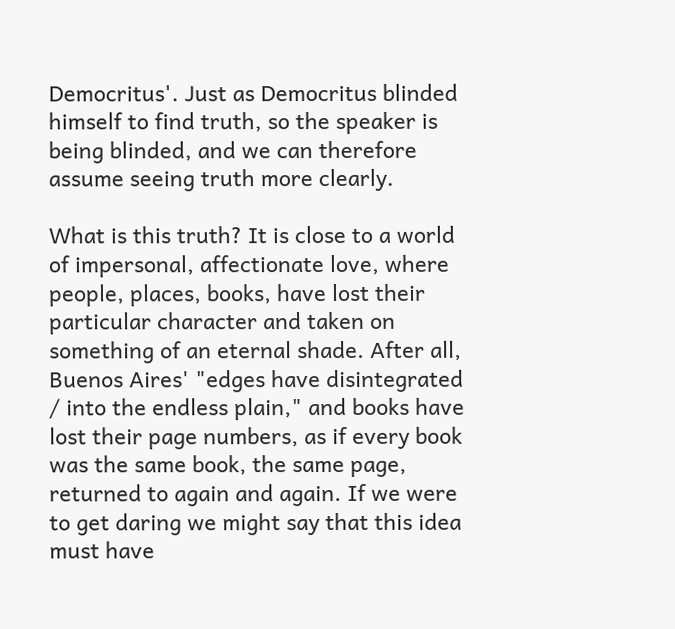Democritus'. Just as Democritus blinded himself to find truth, so the speaker is being blinded, and we can therefore assume seeing truth more clearly.

What is this truth? It is close to a world of impersonal, affectionate love, where people, places, books, have lost their particular character and taken on something of an eternal shade. After all, Buenos Aires' "edges have disintegrated / into the endless plain," and books have lost their page numbers, as if every book was the same book, the same page, returned to again and again. If we were to get daring we might say that this idea must have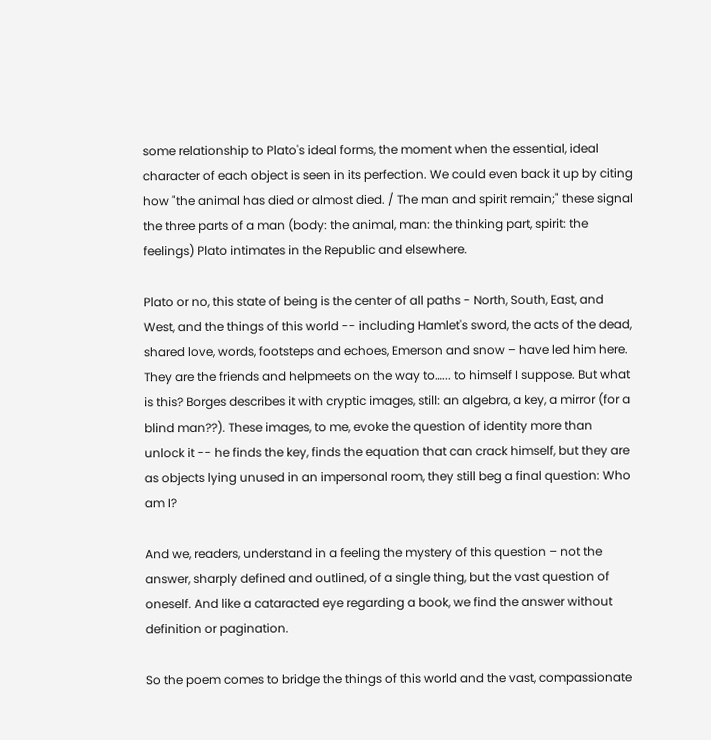some relationship to Plato's ideal forms, the moment when the essential, ideal character of each object is seen in its perfection. We could even back it up by citing how "the animal has died or almost died. / The man and spirit remain;" these signal the three parts of a man (body: the animal, man: the thinking part, spirit: the feelings) Plato intimates in the Republic and elsewhere.

Plato or no, this state of being is the center of all paths - North, South, East, and West, and the things of this world -- including Hamlet's sword, the acts of the dead, shared love, words, footsteps and echoes, Emerson and snow – have led him here. They are the friends and helpmeets on the way to…... to himself I suppose. But what is this? Borges describes it with cryptic images, still: an algebra, a key, a mirror (for a blind man??). These images, to me, evoke the question of identity more than unlock it -- he finds the key, finds the equation that can crack himself, but they are as objects lying unused in an impersonal room, they still beg a final question: Who am I?

And we, readers, understand in a feeling the mystery of this question – not the answer, sharply defined and outlined, of a single thing, but the vast question of oneself. And like a cataracted eye regarding a book, we find the answer without definition or pagination.

So the poem comes to bridge the things of this world and the vast, compassionate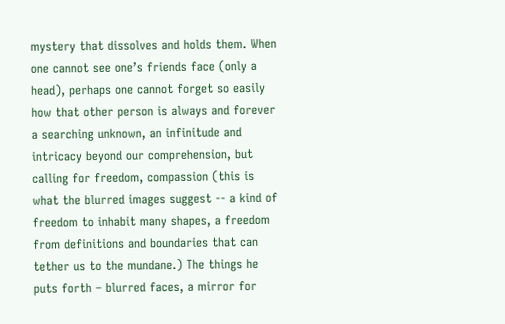mystery that dissolves and holds them. When one cannot see one’s friends face (only a head), perhaps one cannot forget so easily how that other person is always and forever a searching unknown, an infinitude and intricacy beyond our comprehension, but calling for freedom, compassion (this is what the blurred images suggest -- a kind of freedom to inhabit many shapes, a freedom from definitions and boundaries that can tether us to the mundane.) The things he puts forth – blurred faces, a mirror for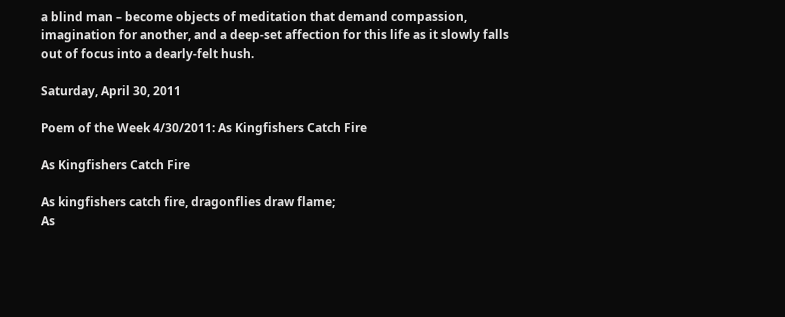a blind man – become objects of meditation that demand compassion, imagination for another, and a deep-set affection for this life as it slowly falls out of focus into a dearly-felt hush.

Saturday, April 30, 2011

Poem of the Week 4/30/2011: As Kingfishers Catch Fire

As Kingfishers Catch Fire

As kingfishers catch fire, dragonflies draw flame;
As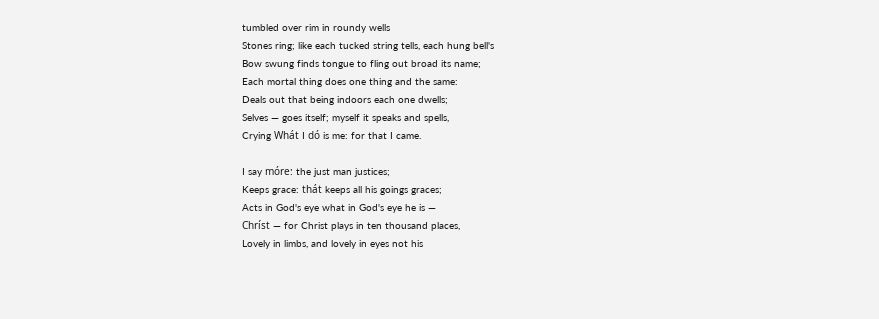tumbled over rim in roundy wells
Stones ring; like each tucked string tells, each hung bell's
Bow swung finds tongue to fling out broad its name;
Each mortal thing does one thing and the same:
Deals out that being indoors each one dwells;
Selves — goes itself; myself it speaks and spells,
Crying Whát I dó is me: for that I came.

I say móre: the just man justices;
Keeps grace: thát keeps all his goings graces;
Acts in God's eye what in God's eye he is —
Chríst — for Christ plays in ten thousand places,
Lovely in limbs, and lovely in eyes not his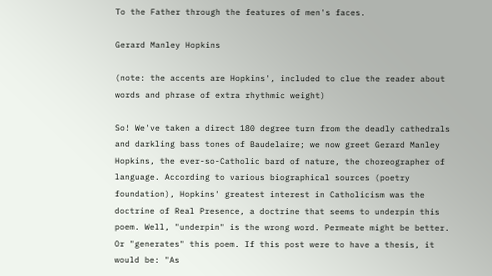To the Father through the features of men's faces.

Gerard Manley Hopkins

(note: the accents are Hopkins', included to clue the reader about words and phrase of extra rhythmic weight)

So! We've taken a direct 180 degree turn from the deadly cathedrals and darkling bass tones of Baudelaire; we now greet Gerard Manley Hopkins, the ever-so-Catholic bard of nature, the choreographer of language. According to various biographical sources (poetry foundation), Hopkins' greatest interest in Catholicism was the doctrine of Real Presence, a doctrine that seems to underpin this poem. Well, "underpin" is the wrong word. Permeate might be better. Or "generates" this poem. If this post were to have a thesis, it would be: "As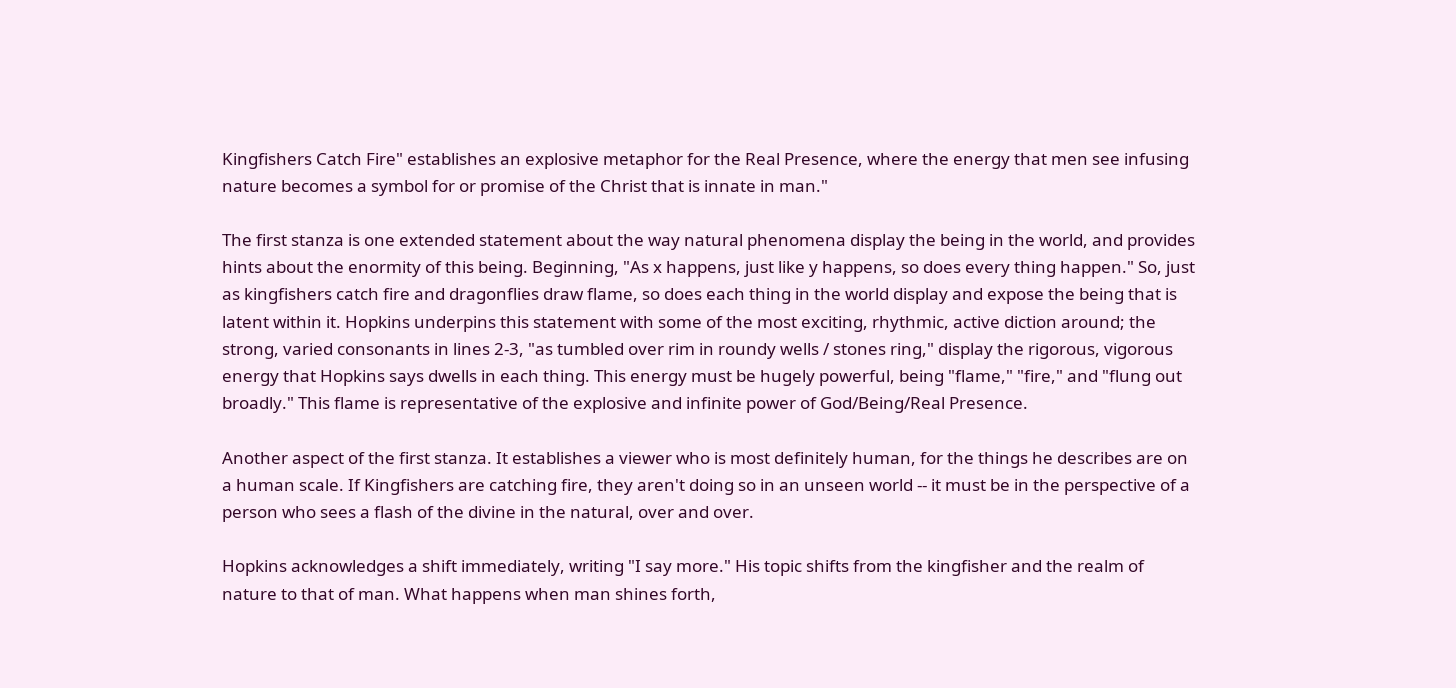Kingfishers Catch Fire" establishes an explosive metaphor for the Real Presence, where the energy that men see infusing nature becomes a symbol for or promise of the Christ that is innate in man."

The first stanza is one extended statement about the way natural phenomena display the being in the world, and provides hints about the enormity of this being. Beginning, "As x happens, just like y happens, so does every thing happen." So, just as kingfishers catch fire and dragonflies draw flame, so does each thing in the world display and expose the being that is latent within it. Hopkins underpins this statement with some of the most exciting, rhythmic, active diction around; the strong, varied consonants in lines 2-3, "as tumbled over rim in roundy wells / stones ring," display the rigorous, vigorous energy that Hopkins says dwells in each thing. This energy must be hugely powerful, being "flame," "fire," and "flung out broadly." This flame is representative of the explosive and infinite power of God/Being/Real Presence.

Another aspect of the first stanza. It establishes a viewer who is most definitely human, for the things he describes are on a human scale. If Kingfishers are catching fire, they aren't doing so in an unseen world -- it must be in the perspective of a person who sees a flash of the divine in the natural, over and over.

Hopkins acknowledges a shift immediately, writing "I say more." His topic shifts from the kingfisher and the realm of nature to that of man. What happens when man shines forth,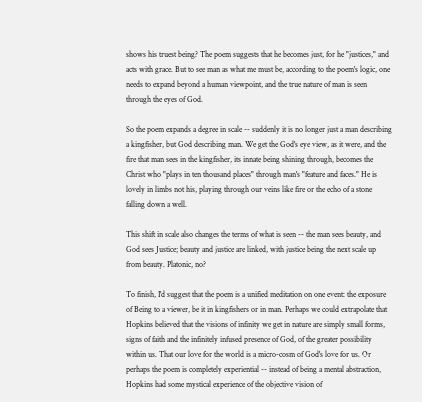shows his truest being? The poem suggests that he becomes just, for he "justices," and acts with grace. But to see man as what me must be, according to the poem's logic, one needs to expand beyond a human viewpoint, and the true nature of man is seen through the eyes of God.

So the poem expands a degree in scale -- suddenly it is no longer just a man describing a kingfisher, but God describing man. We get the God's eye view, as it were, and the fire that man sees in the kingfisher, its innate being shining through, becomes the Christ who "plays in ten thousand places" through man's "feature and faces." He is lovely in limbs not his, playing through our veins like fire or the echo of a stone falling down a well.

This shift in scale also changes the terms of what is seen -- the man sees beauty, and God sees Justice; beauty and justice are linked, with justice being the next scale up from beauty. Platonic, no?

To finish, I'd suggest that the poem is a unified meditation on one event: the exposure of Being to a viewer, be it in kingfishers or in man. Perhaps we could extrapolate that Hopkins believed that the visions of infinity we get in nature are simply small forms, signs of faith and the infinitely infused presence of God, of the greater possibility within us. That our love for the world is a micro-cosm of God's love for us. Or perhaps the poem is completely experiential -- instead of being a mental abstraction, Hopkins had some mystical experience of the objective vision of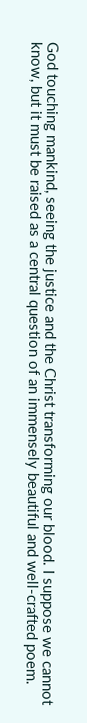God touching mankind, seeing the justice and the Christ transforming our blood. I suppose we cannot know, but it must be raised as a central question of an immensely beautiful and well-crafted poem.